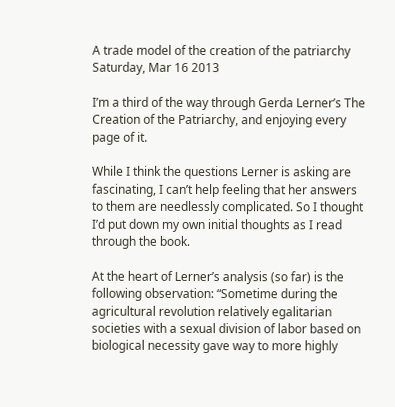A trade model of the creation of the patriarchy Saturday, Mar 16 2013

I’m a third of the way through Gerda Lerner’s The Creation of the Patriarchy, and enjoying every page of it.

While I think the questions Lerner is asking are fascinating, I can’t help feeling that her answers to them are needlessly complicated. So I thought I’d put down my own initial thoughts as I read through the book.

At the heart of Lerner’s analysis (so far) is the following observation: “Sometime during the agricultural revolution relatively egalitarian societies with a sexual division of labor based on biological necessity gave way to more highly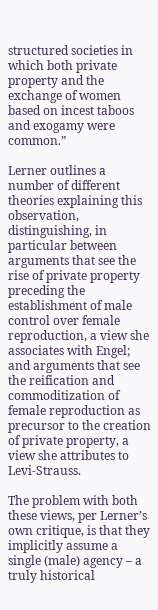structured societies in which both private property and the exchange of women based on incest taboos and exogamy were common.”

Lerner outlines a number of different theories explaining this observation, distinguishing, in particular between arguments that see the rise of private property preceding the establishment of male control over female reproduction, a view she associates with Engel; and arguments that see the reification and commoditization of female reproduction as precursor to the creation of private property, a view she attributes to Levi-Strauss.

The problem with both these views, per Lerner’s own critique, is that they implicitly assume a single (male) agency – a truly historical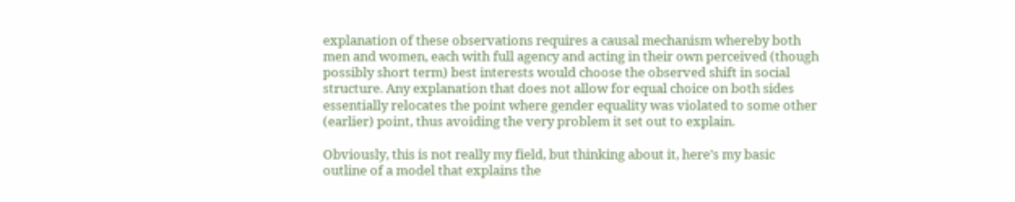explanation of these observations requires a causal mechanism whereby both men and women, each with full agency and acting in their own perceived (though possibly short term) best interests would choose the observed shift in social structure. Any explanation that does not allow for equal choice on both sides essentially relocates the point where gender equality was violated to some other (earlier) point, thus avoiding the very problem it set out to explain.

Obviously, this is not really my field, but thinking about it, here’s my basic outline of a model that explains the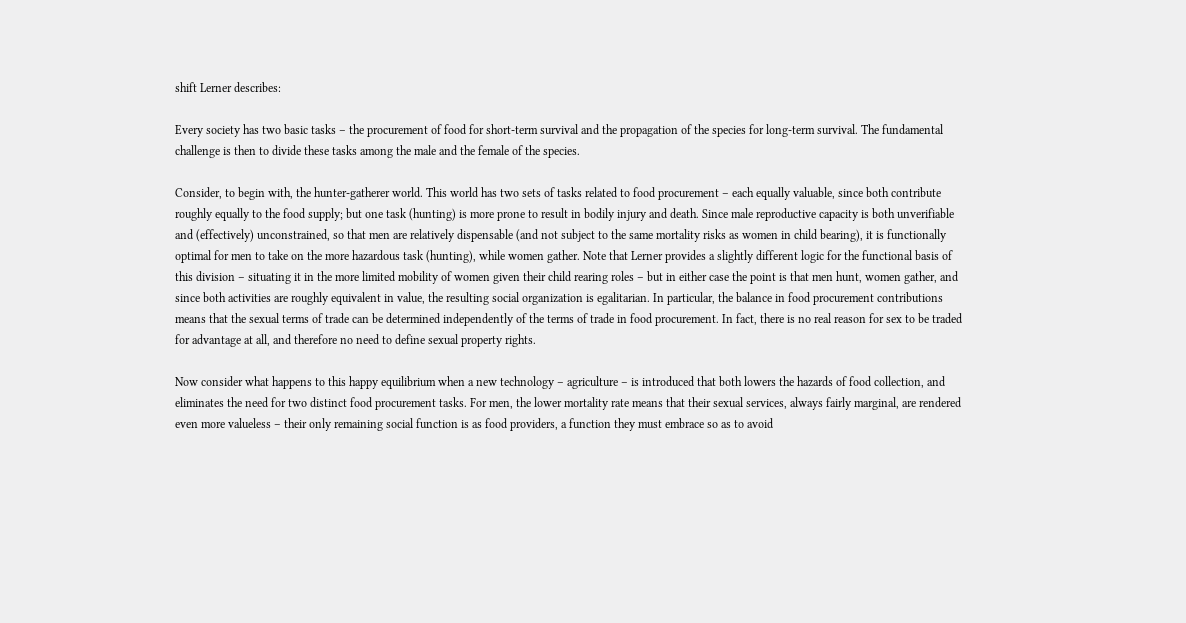shift Lerner describes:

Every society has two basic tasks – the procurement of food for short-term survival and the propagation of the species for long-term survival. The fundamental challenge is then to divide these tasks among the male and the female of the species.

Consider, to begin with, the hunter-gatherer world. This world has two sets of tasks related to food procurement – each equally valuable, since both contribute roughly equally to the food supply; but one task (hunting) is more prone to result in bodily injury and death. Since male reproductive capacity is both unverifiable and (effectively) unconstrained, so that men are relatively dispensable (and not subject to the same mortality risks as women in child bearing), it is functionally optimal for men to take on the more hazardous task (hunting), while women gather. Note that Lerner provides a slightly different logic for the functional basis of this division – situating it in the more limited mobility of women given their child rearing roles – but in either case the point is that men hunt, women gather, and since both activities are roughly equivalent in value, the resulting social organization is egalitarian. In particular, the balance in food procurement contributions means that the sexual terms of trade can be determined independently of the terms of trade in food procurement. In fact, there is no real reason for sex to be traded for advantage at all, and therefore no need to define sexual property rights.

Now consider what happens to this happy equilibrium when a new technology – agriculture – is introduced that both lowers the hazards of food collection, and eliminates the need for two distinct food procurement tasks. For men, the lower mortality rate means that their sexual services, always fairly marginal, are rendered even more valueless – their only remaining social function is as food providers, a function they must embrace so as to avoid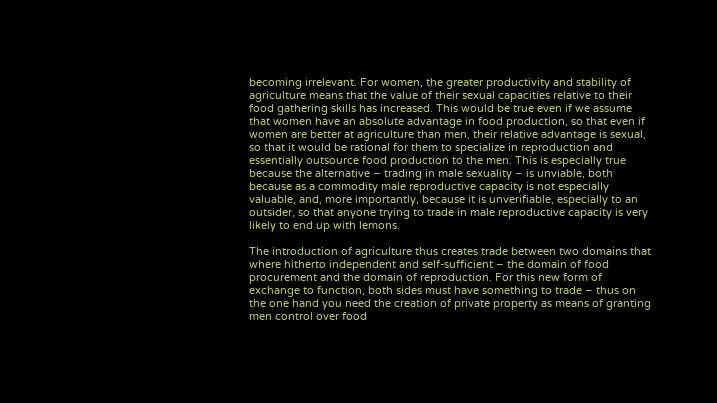becoming irrelevant. For women, the greater productivity and stability of agriculture means that the value of their sexual capacities relative to their food gathering skills has increased. This would be true even if we assume that women have an absolute advantage in food production, so that even if women are better at agriculture than men, their relative advantage is sexual, so that it would be rational for them to specialize in reproduction and essentially outsource food production to the men. This is especially true because the alternative – trading in male sexuality – is unviable, both because as a commodity male reproductive capacity is not especially valuable, and, more importantly, because it is unverifiable, especially to an outsider, so that anyone trying to trade in male reproductive capacity is very likely to end up with lemons.

The introduction of agriculture thus creates trade between two domains that where hitherto independent and self-sufficient – the domain of food procurement and the domain of reproduction. For this new form of exchange to function, both sides must have something to trade – thus on the one hand you need the creation of private property as means of granting men control over food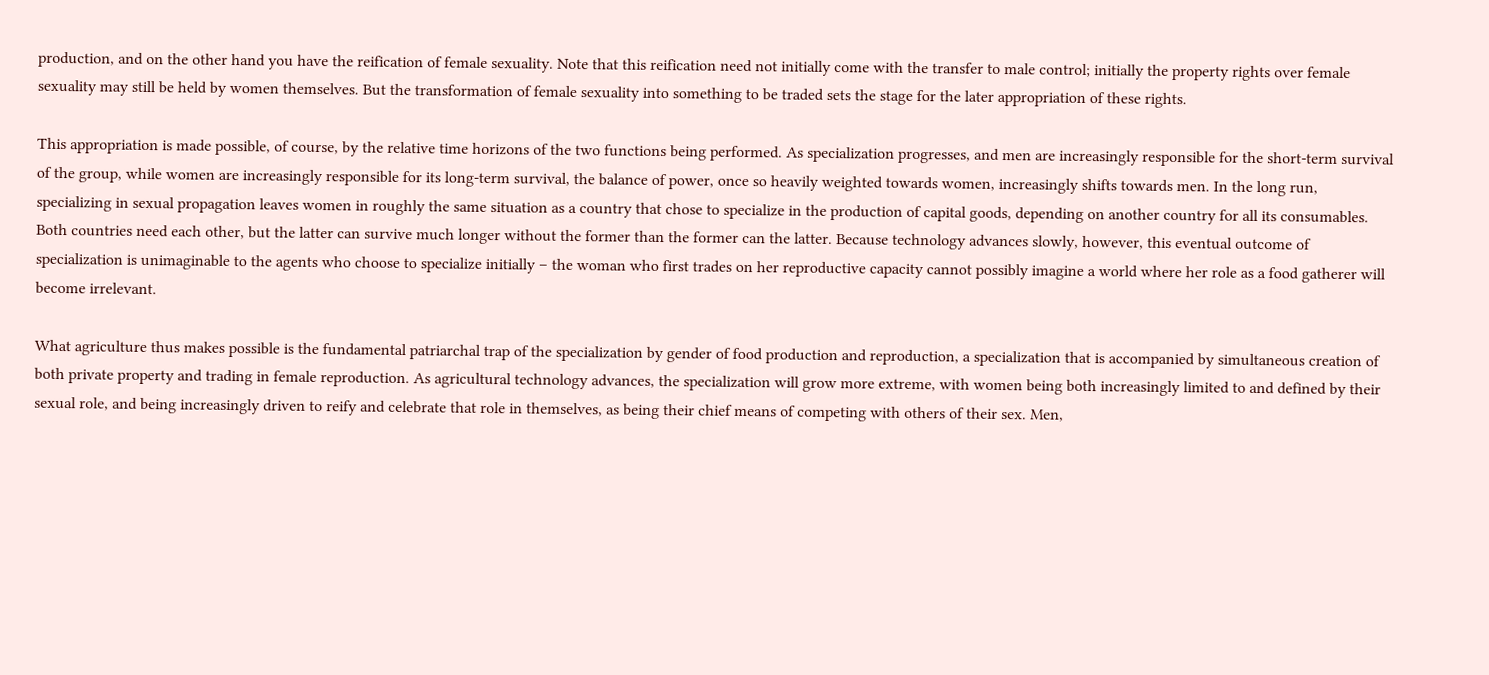production, and on the other hand you have the reification of female sexuality. Note that this reification need not initially come with the transfer to male control; initially the property rights over female sexuality may still be held by women themselves. But the transformation of female sexuality into something to be traded sets the stage for the later appropriation of these rights.

This appropriation is made possible, of course, by the relative time horizons of the two functions being performed. As specialization progresses, and men are increasingly responsible for the short-term survival of the group, while women are increasingly responsible for its long-term survival, the balance of power, once so heavily weighted towards women, increasingly shifts towards men. In the long run, specializing in sexual propagation leaves women in roughly the same situation as a country that chose to specialize in the production of capital goods, depending on another country for all its consumables. Both countries need each other, but the latter can survive much longer without the former than the former can the latter. Because technology advances slowly, however, this eventual outcome of specialization is unimaginable to the agents who choose to specialize initially – the woman who first trades on her reproductive capacity cannot possibly imagine a world where her role as a food gatherer will become irrelevant.

What agriculture thus makes possible is the fundamental patriarchal trap of the specialization by gender of food production and reproduction, a specialization that is accompanied by simultaneous creation of both private property and trading in female reproduction. As agricultural technology advances, the specialization will grow more extreme, with women being both increasingly limited to and defined by their sexual role, and being increasingly driven to reify and celebrate that role in themselves, as being their chief means of competing with others of their sex. Men,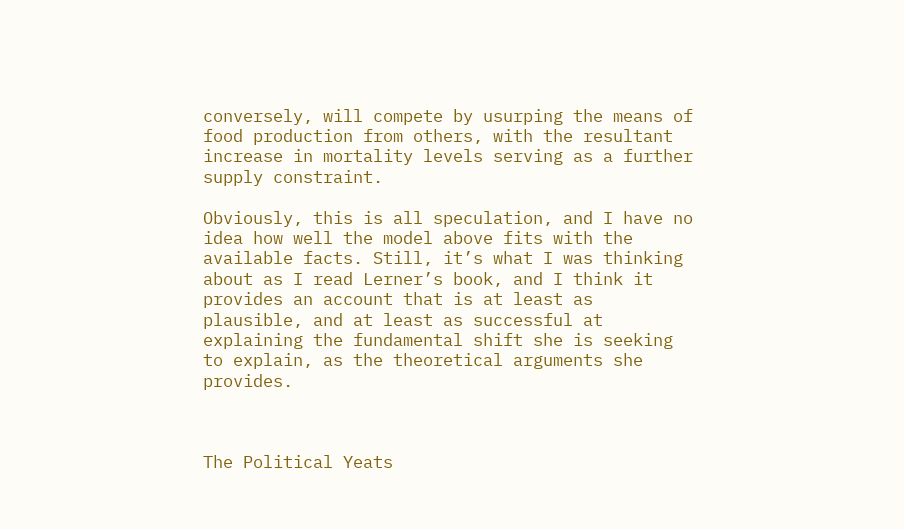conversely, will compete by usurping the means of food production from others, with the resultant increase in mortality levels serving as a further supply constraint.

Obviously, this is all speculation, and I have no idea how well the model above fits with the available facts. Still, it’s what I was thinking about as I read Lerner’s book, and I think it provides an account that is at least as plausible, and at least as successful at explaining the fundamental shift she is seeking to explain, as the theoretical arguments she provides.



The Political Yeats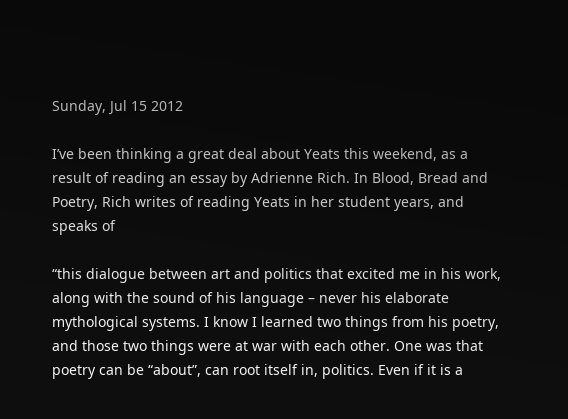Sunday, Jul 15 2012

I’ve been thinking a great deal about Yeats this weekend, as a result of reading an essay by Adrienne Rich. In Blood, Bread and Poetry, Rich writes of reading Yeats in her student years, and speaks of

“this dialogue between art and politics that excited me in his work, along with the sound of his language – never his elaborate mythological systems. I know I learned two things from his poetry, and those two things were at war with each other. One was that poetry can be “about”, can root itself in, politics. Even if it is a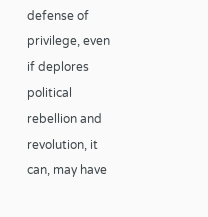defense of privilege, even if deplores political rebellion and revolution, it can, may have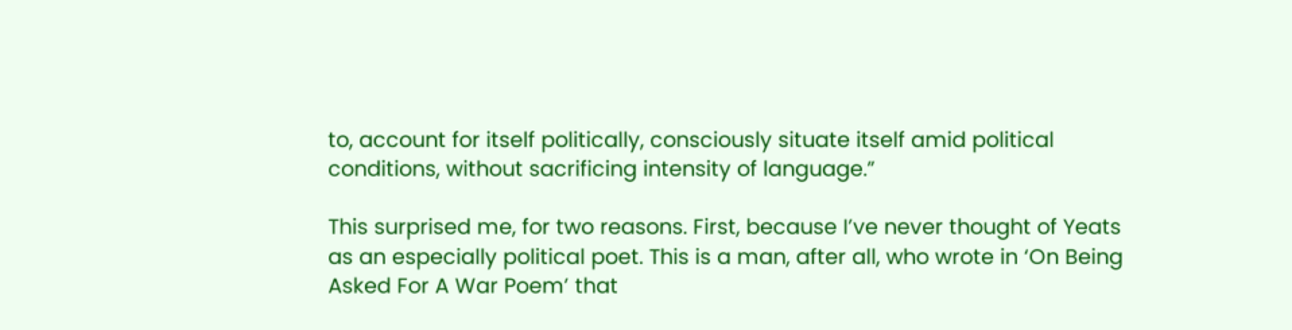to, account for itself politically, consciously situate itself amid political conditions, without sacrificing intensity of language.”

This surprised me, for two reasons. First, because I’ve never thought of Yeats as an especially political poet. This is a man, after all, who wrote in ‘On Being Asked For A War Poem’ that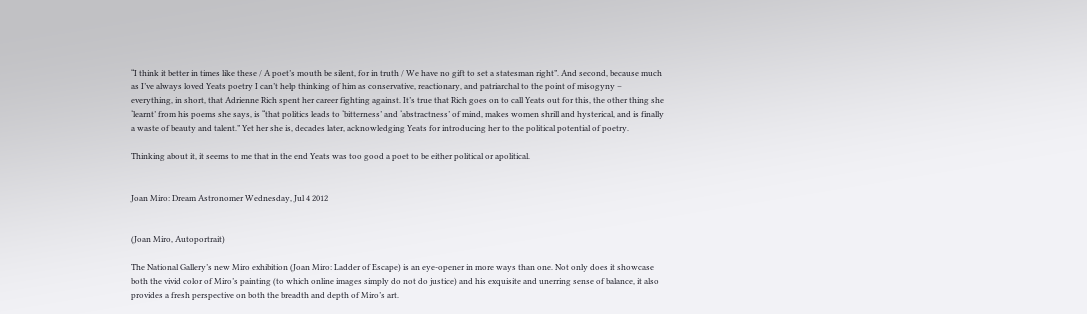“I think it better in times like these / A poet’s mouth be silent, for in truth / We have no gift to set a statesman right”. And second, because much as I’ve always loved Yeats poetry I can’t help thinking of him as conservative, reactionary, and patriarchal to the point of misogyny – everything, in short, that Adrienne Rich spent her career fighting against. It’s true that Rich goes on to call Yeats out for this, the other thing she ‘learnt’ from his poems she says, is “that politics leads to ‘bitterness’ and ‘abstractness’ of mind, makes women shrill and hysterical, and is finally a waste of beauty and talent.” Yet her she is, decades later, acknowledging Yeats for introducing her to the political potential of poetry.

Thinking about it, it seems to me that in the end Yeats was too good a poet to be either political or apolitical.


Joan Miro: Dream Astronomer Wednesday, Jul 4 2012


(Joan Miro, Autoportrait)

The National Gallery’s new Miro exhibition (Joan Miro: Ladder of Escape) is an eye-opener in more ways than one. Not only does it showcase both the vivid color of Miro’s painting (to which online images simply do not do justice) and his exquisite and unerring sense of balance, it also provides a fresh perspective on both the breadth and depth of Miro’s art.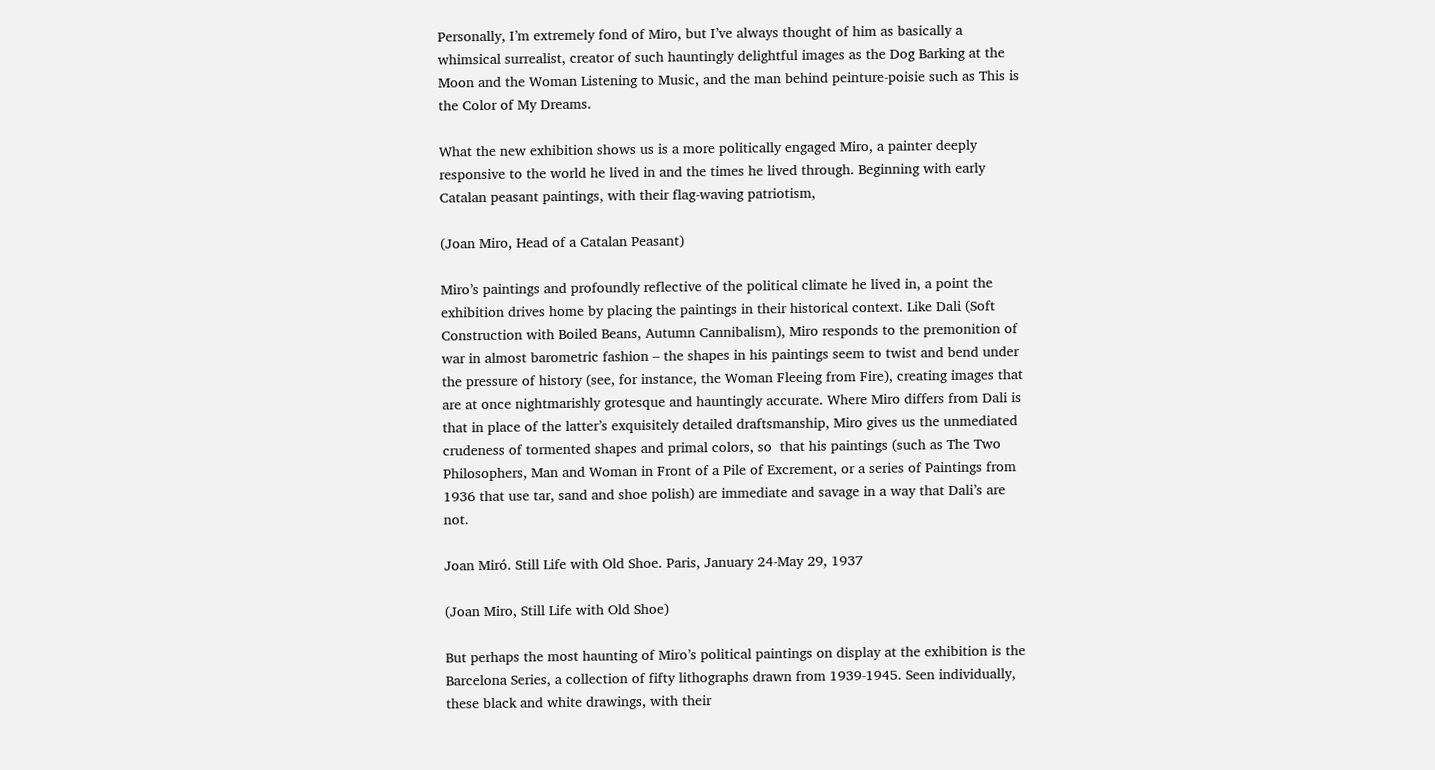Personally, I’m extremely fond of Miro, but I’ve always thought of him as basically a whimsical surrealist, creator of such hauntingly delightful images as the Dog Barking at the Moon and the Woman Listening to Music, and the man behind peinture-poisie such as This is the Color of My Dreams.

What the new exhibition shows us is a more politically engaged Miro, a painter deeply responsive to the world he lived in and the times he lived through. Beginning with early Catalan peasant paintings, with their flag-waving patriotism,

(Joan Miro, Head of a Catalan Peasant)

Miro’s paintings and profoundly reflective of the political climate he lived in, a point the exhibition drives home by placing the paintings in their historical context. Like Dali (Soft Construction with Boiled Beans, Autumn Cannibalism), Miro responds to the premonition of war in almost barometric fashion – the shapes in his paintings seem to twist and bend under the pressure of history (see, for instance, the Woman Fleeing from Fire), creating images that are at once nightmarishly grotesque and hauntingly accurate. Where Miro differs from Dali is that in place of the latter’s exquisitely detailed draftsmanship, Miro gives us the unmediated crudeness of tormented shapes and primal colors, so  that his paintings (such as The Two Philosophers, Man and Woman in Front of a Pile of Excrement, or a series of Paintings from 1936 that use tar, sand and shoe polish) are immediate and savage in a way that Dali’s are not.

Joan Miró. Still Life with Old Shoe. Paris, January 24-May 29, 1937

(Joan Miro, Still Life with Old Shoe)

But perhaps the most haunting of Miro’s political paintings on display at the exhibition is the Barcelona Series, a collection of fifty lithographs drawn from 1939-1945. Seen individually, these black and white drawings, with their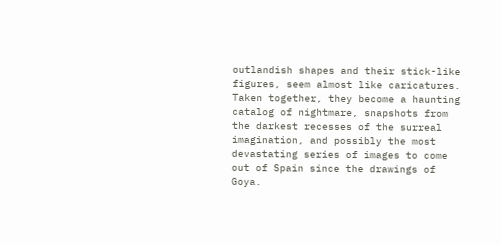outlandish shapes and their stick-like figures, seem almost like caricatures. Taken together, they become a haunting catalog of nightmare, snapshots from the darkest recesses of the surreal imagination, and possibly the most devastating series of images to come out of Spain since the drawings of Goya.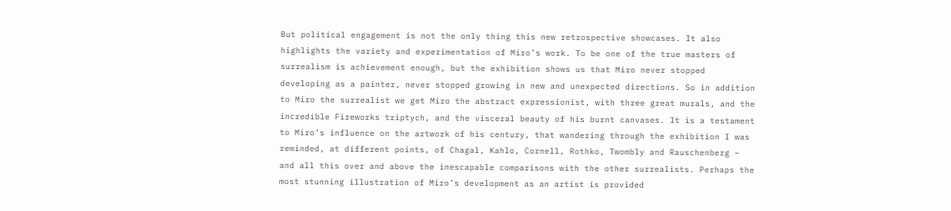But political engagement is not the only thing this new retrospective showcases. It also highlights the variety and experimentation of Miro’s work. To be one of the true masters of surrealism is achievement enough, but the exhibition shows us that Miro never stopped developing as a painter, never stopped growing in new and unexpected directions. So in addition to Miro the surrealist we get Miro the abstract expressionist, with three great murals, and the incredible Fireworks triptych, and the visceral beauty of his burnt canvases. It is a testament to Miro’s influence on the artwork of his century, that wandering through the exhibition I was reminded, at different points, of Chagal, Kahlo, Cornell, Rothko, Twombly and Rauschenberg – and all this over and above the inescapable comparisons with the other surrealists. Perhaps the most stunning illustration of Miro’s development as an artist is provided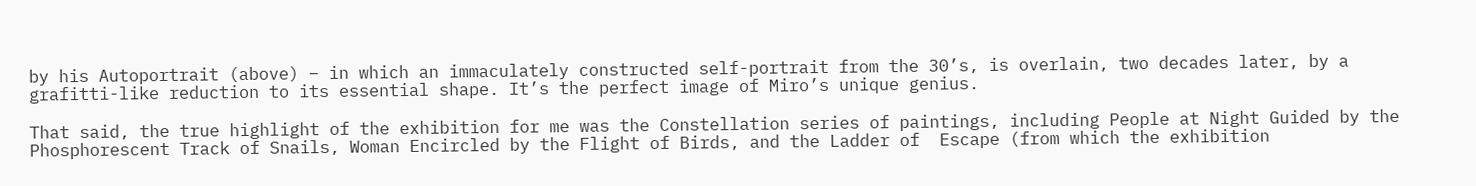by his Autoportrait (above) – in which an immaculately constructed self-portrait from the 30’s, is overlain, two decades later, by a grafitti-like reduction to its essential shape. It’s the perfect image of Miro’s unique genius.

That said, the true highlight of the exhibition for me was the Constellation series of paintings, including People at Night Guided by the Phosphorescent Track of Snails, Woman Encircled by the Flight of Birds, and the Ladder of  Escape (from which the exhibition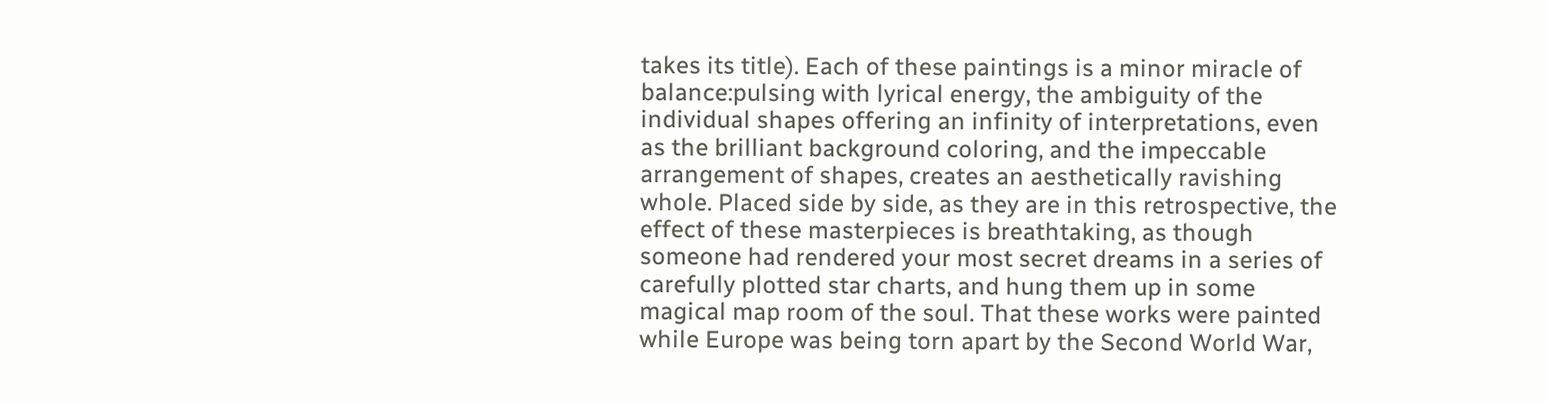takes its title). Each of these paintings is a minor miracle of balance:pulsing with lyrical energy, the ambiguity of the individual shapes offering an infinity of interpretations, even as the brilliant background coloring, and the impeccable arrangement of shapes, creates an aesthetically ravishing whole. Placed side by side, as they are in this retrospective, the effect of these masterpieces is breathtaking, as though someone had rendered your most secret dreams in a series of carefully plotted star charts, and hung them up in some magical map room of the soul. That these works were painted while Europe was being torn apart by the Second World War,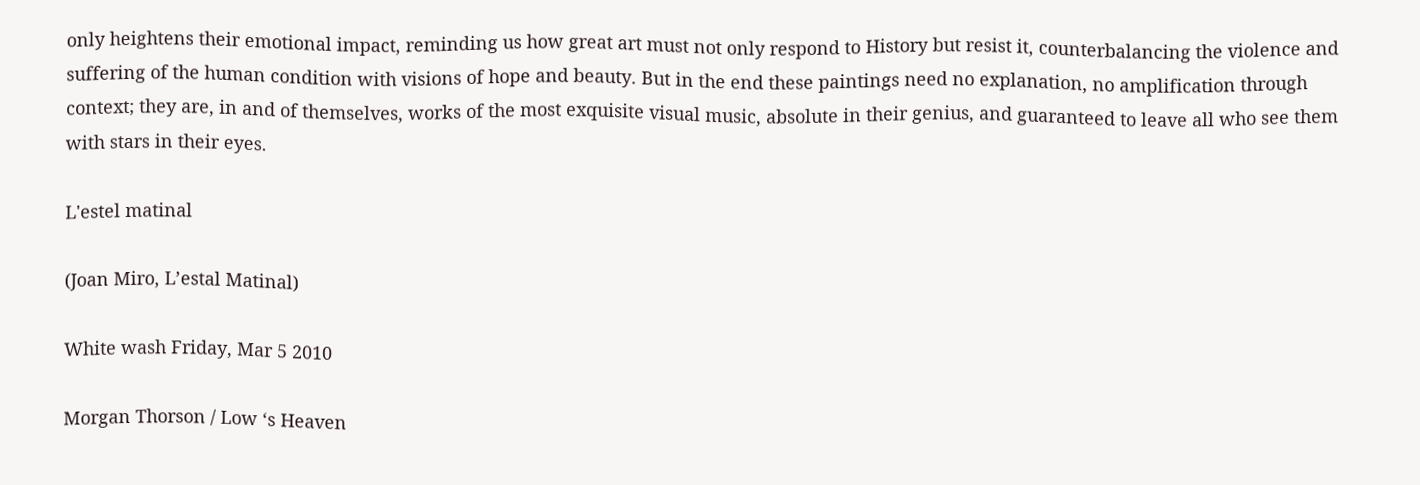only heightens their emotional impact, reminding us how great art must not only respond to History but resist it, counterbalancing the violence and suffering of the human condition with visions of hope and beauty. But in the end these paintings need no explanation, no amplification through context; they are, in and of themselves, works of the most exquisite visual music, absolute in their genius, and guaranteed to leave all who see them with stars in their eyes.

L'estel matinal

(Joan Miro, L’estal Matinal)

White wash Friday, Mar 5 2010

Morgan Thorson / Low ‘s Heaven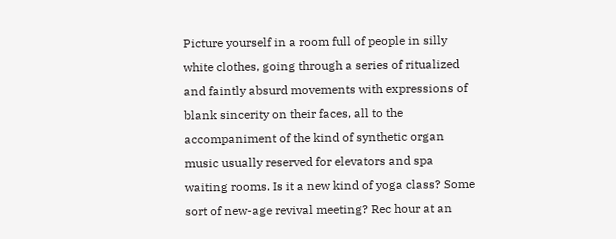Picture yourself in a room full of people in silly white clothes, going through a series of ritualized and faintly absurd movements with expressions of blank sincerity on their faces, all to the accompaniment of the kind of synthetic organ music usually reserved for elevators and spa waiting rooms. Is it a new kind of yoga class? Some sort of new-age revival meeting? Rec hour at an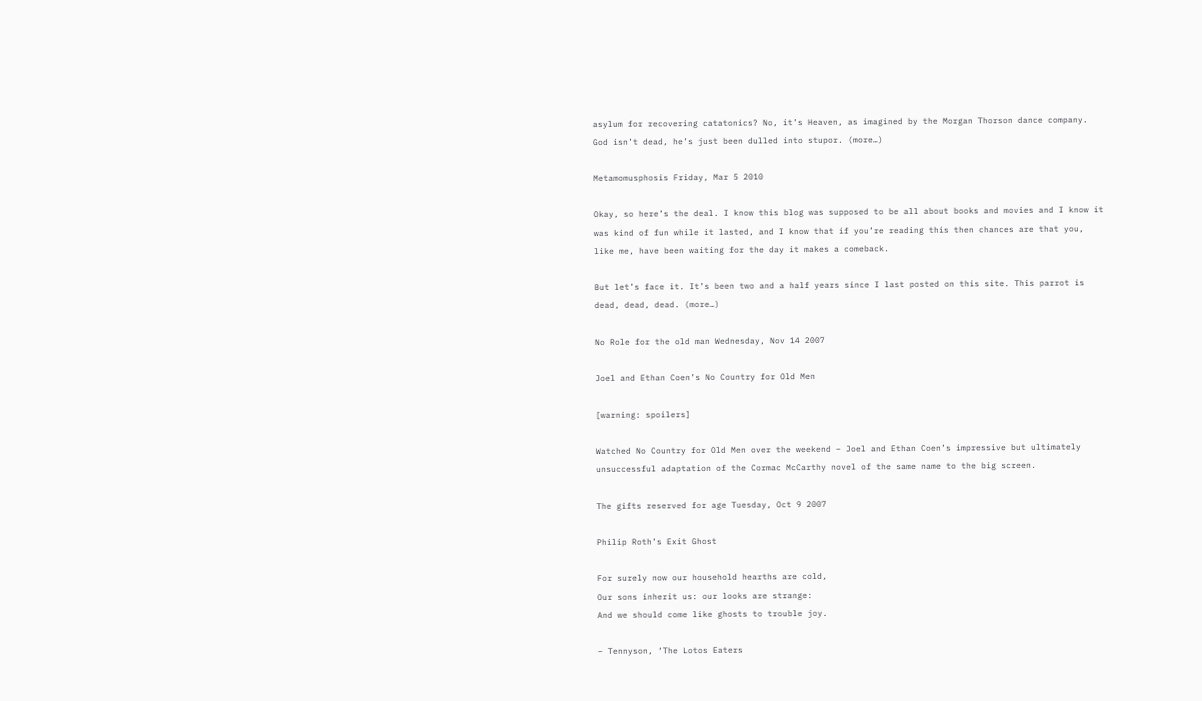asylum for recovering catatonics? No, it’s Heaven, as imagined by the Morgan Thorson dance company. God isn’t dead, he’s just been dulled into stupor. (more…)

Metamomusphosis Friday, Mar 5 2010

Okay, so here’s the deal. I know this blog was supposed to be all about books and movies and I know it was kind of fun while it lasted, and I know that if you’re reading this then chances are that you, like me, have been waiting for the day it makes a comeback.

But let’s face it. It’s been two and a half years since I last posted on this site. This parrot is dead, dead, dead. (more…)

No Role for the old man Wednesday, Nov 14 2007

Joel and Ethan Coen’s No Country for Old Men

[warning: spoilers]

Watched No Country for Old Men over the weekend – Joel and Ethan Coen’s impressive but ultimately unsuccessful adaptation of the Cormac McCarthy novel of the same name to the big screen.

The gifts reserved for age Tuesday, Oct 9 2007

Philip Roth’s Exit Ghost

For surely now our household hearths are cold,
Our sons inherit us: our looks are strange:
And we should come like ghosts to trouble joy.

– Tennyson, ‘The Lotos Eaters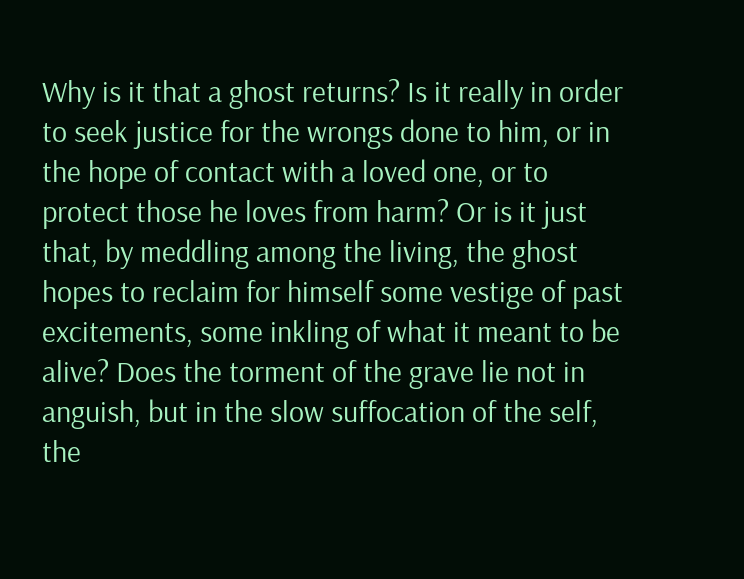Why is it that a ghost returns? Is it really in order to seek justice for the wrongs done to him, or in the hope of contact with a loved one, or to protect those he loves from harm? Or is it just that, by meddling among the living, the ghost hopes to reclaim for himself some vestige of past excitements, some inkling of what it meant to be alive? Does the torment of the grave lie not in anguish, but in the slow suffocation of the self, the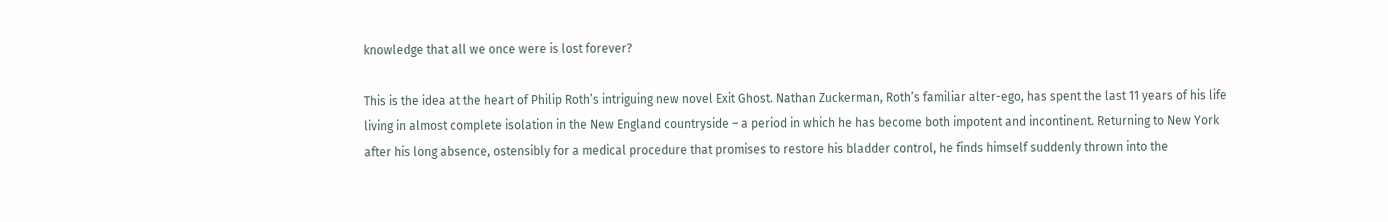knowledge that all we once were is lost forever?

This is the idea at the heart of Philip Roth’s intriguing new novel Exit Ghost. Nathan Zuckerman, Roth’s familiar alter-ego, has spent the last 11 years of his life living in almost complete isolation in the New England countryside – a period in which he has become both impotent and incontinent. Returning to New York after his long absence, ostensibly for a medical procedure that promises to restore his bladder control, he finds himself suddenly thrown into the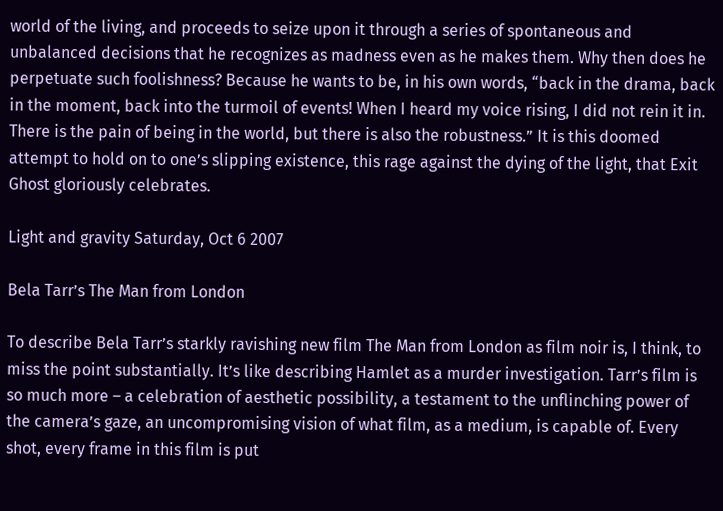world of the living, and proceeds to seize upon it through a series of spontaneous and unbalanced decisions that he recognizes as madness even as he makes them. Why then does he perpetuate such foolishness? Because he wants to be, in his own words, “back in the drama, back in the moment, back into the turmoil of events! When I heard my voice rising, I did not rein it in. There is the pain of being in the world, but there is also the robustness.” It is this doomed attempt to hold on to one’s slipping existence, this rage against the dying of the light, that Exit Ghost gloriously celebrates.

Light and gravity Saturday, Oct 6 2007

Bela Tarr’s The Man from London

To describe Bela Tarr’s starkly ravishing new film The Man from London as film noir is, I think, to miss the point substantially. It’s like describing Hamlet as a murder investigation. Tarr’s film is so much more – a celebration of aesthetic possibility, a testament to the unflinching power of the camera’s gaze, an uncompromising vision of what film, as a medium, is capable of. Every shot, every frame in this film is put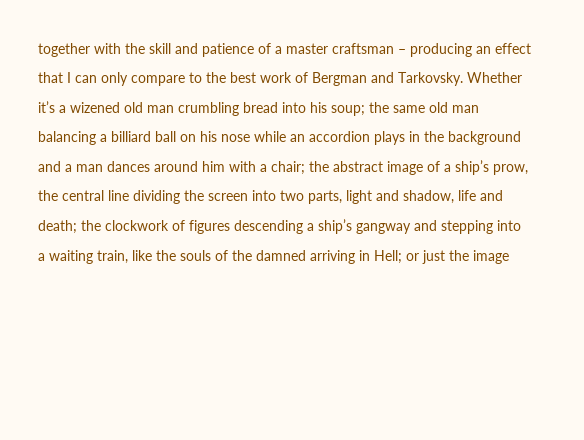together with the skill and patience of a master craftsman – producing an effect that I can only compare to the best work of Bergman and Tarkovsky. Whether it’s a wizened old man crumbling bread into his soup; the same old man balancing a billiard ball on his nose while an accordion plays in the background and a man dances around him with a chair; the abstract image of a ship’s prow, the central line dividing the screen into two parts, light and shadow, life and death; the clockwork of figures descending a ship’s gangway and stepping into a waiting train, like the souls of the damned arriving in Hell; or just the image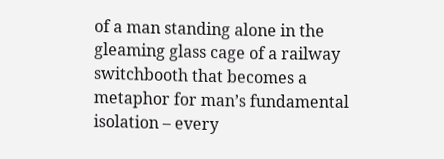of a man standing alone in the gleaming glass cage of a railway switchbooth that becomes a metaphor for man’s fundamental isolation – every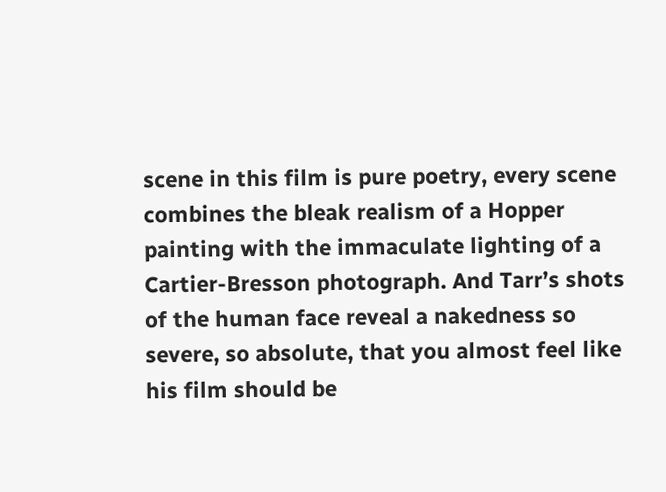scene in this film is pure poetry, every scene combines the bleak realism of a Hopper painting with the immaculate lighting of a Cartier-Bresson photograph. And Tarr’s shots of the human face reveal a nakedness so severe, so absolute, that you almost feel like his film should be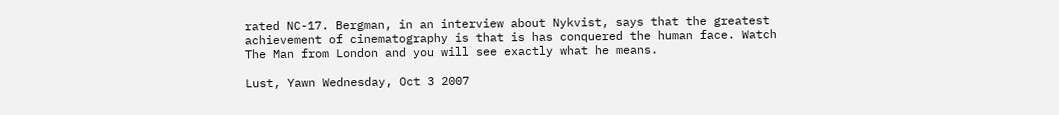rated NC-17. Bergman, in an interview about Nykvist, says that the greatest achievement of cinematography is that is has conquered the human face. Watch The Man from London and you will see exactly what he means.

Lust, Yawn Wednesday, Oct 3 2007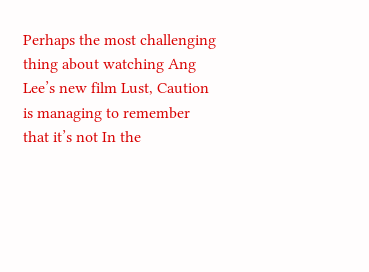Perhaps the most challenging thing about watching Ang Lee’s new film Lust, Caution is managing to remember that it’s not In the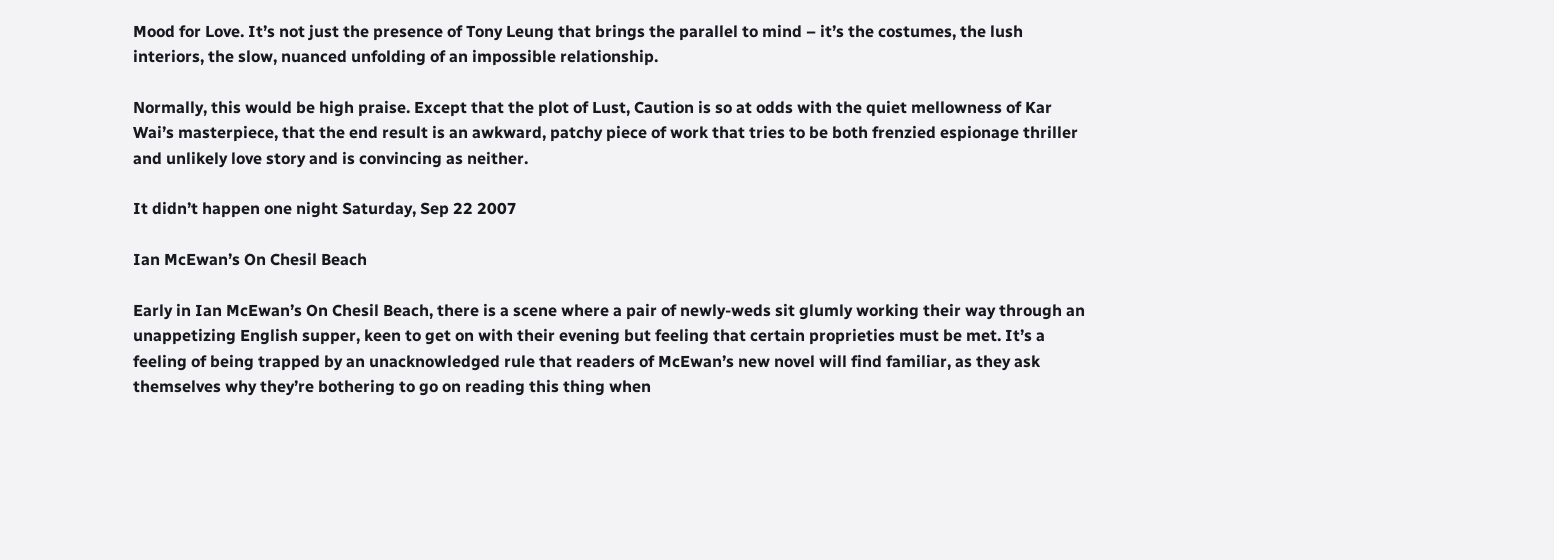Mood for Love. It’s not just the presence of Tony Leung that brings the parallel to mind – it’s the costumes, the lush interiors, the slow, nuanced unfolding of an impossible relationship.

Normally, this would be high praise. Except that the plot of Lust, Caution is so at odds with the quiet mellowness of Kar Wai’s masterpiece, that the end result is an awkward, patchy piece of work that tries to be both frenzied espionage thriller and unlikely love story and is convincing as neither.

It didn’t happen one night Saturday, Sep 22 2007

Ian McEwan’s On Chesil Beach

Early in Ian McEwan’s On Chesil Beach, there is a scene where a pair of newly-weds sit glumly working their way through an unappetizing English supper, keen to get on with their evening but feeling that certain proprieties must be met. It’s a feeling of being trapped by an unacknowledged rule that readers of McEwan’s new novel will find familiar, as they ask themselves why they’re bothering to go on reading this thing when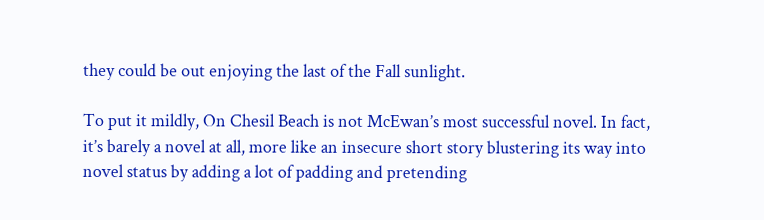they could be out enjoying the last of the Fall sunlight.

To put it mildly, On Chesil Beach is not McEwan’s most successful novel. In fact, it’s barely a novel at all, more like an insecure short story blustering its way into novel status by adding a lot of padding and pretending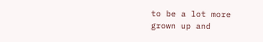to be a lot more grown up and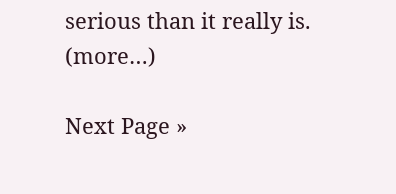serious than it really is. (more…)

Next Page »